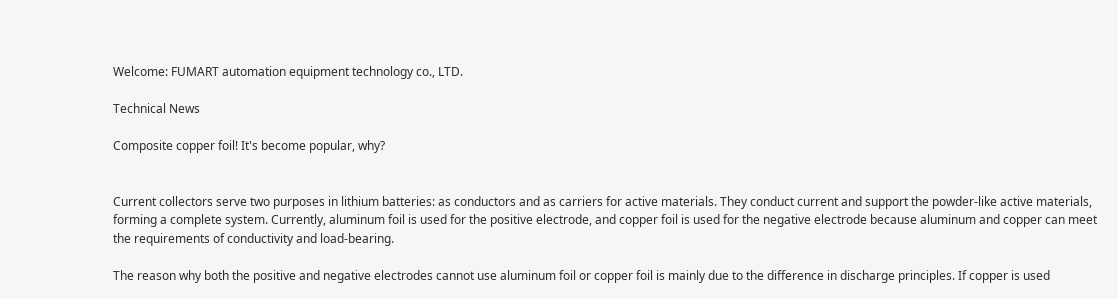Welcome: FUMART automation equipment technology co., LTD.

Technical News

Composite copper foil! It's become popular, why?


Current collectors serve two purposes in lithium batteries: as conductors and as carriers for active materials. They conduct current and support the powder-like active materials, forming a complete system. Currently, aluminum foil is used for the positive electrode, and copper foil is used for the negative electrode because aluminum and copper can meet the requirements of conductivity and load-bearing.

The reason why both the positive and negative electrodes cannot use aluminum foil or copper foil is mainly due to the difference in discharge principles. If copper is used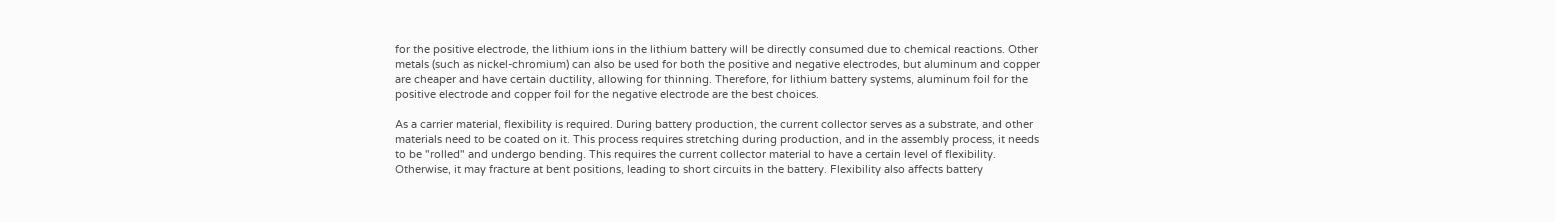for the positive electrode, the lithium ions in the lithium battery will be directly consumed due to chemical reactions. Other metals (such as nickel-chromium) can also be used for both the positive and negative electrodes, but aluminum and copper are cheaper and have certain ductility, allowing for thinning. Therefore, for lithium battery systems, aluminum foil for the positive electrode and copper foil for the negative electrode are the best choices.

As a carrier material, flexibility is required. During battery production, the current collector serves as a substrate, and other materials need to be coated on it. This process requires stretching during production, and in the assembly process, it needs to be "rolled" and undergo bending. This requires the current collector material to have a certain level of flexibility. Otherwise, it may fracture at bent positions, leading to short circuits in the battery. Flexibility also affects battery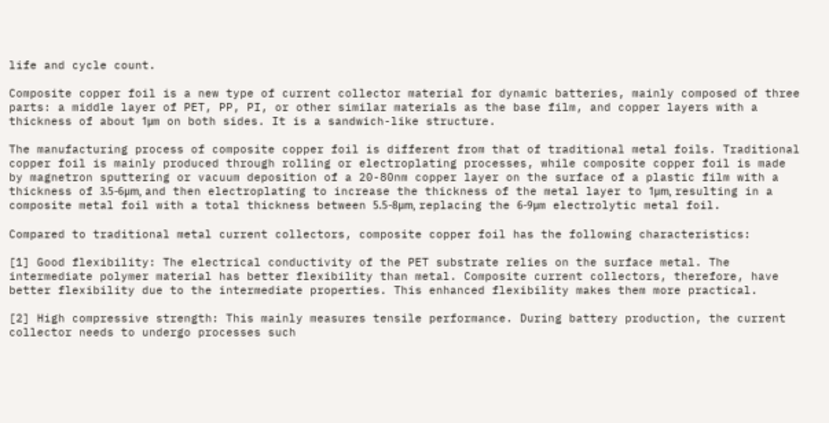life and cycle count.

Composite copper foil is a new type of current collector material for dynamic batteries, mainly composed of three parts: a middle layer of PET, PP, PI, or other similar materials as the base film, and copper layers with a thickness of about 1μm on both sides. It is a sandwich-like structure.

The manufacturing process of composite copper foil is different from that of traditional metal foils. Traditional copper foil is mainly produced through rolling or electroplating processes, while composite copper foil is made by magnetron sputtering or vacuum deposition of a 20-80nm copper layer on the surface of a plastic film with a thickness of 3.5-6μm, and then electroplating to increase the thickness of the metal layer to 1μm, resulting in a composite metal foil with a total thickness between 5.5-8μm, replacing the 6-9μm electrolytic metal foil.

Compared to traditional metal current collectors, composite copper foil has the following characteristics:

[1] Good flexibility: The electrical conductivity of the PET substrate relies on the surface metal. The intermediate polymer material has better flexibility than metal. Composite current collectors, therefore, have better flexibility due to the intermediate properties. This enhanced flexibility makes them more practical.

[2] High compressive strength: This mainly measures tensile performance. During battery production, the current collector needs to undergo processes such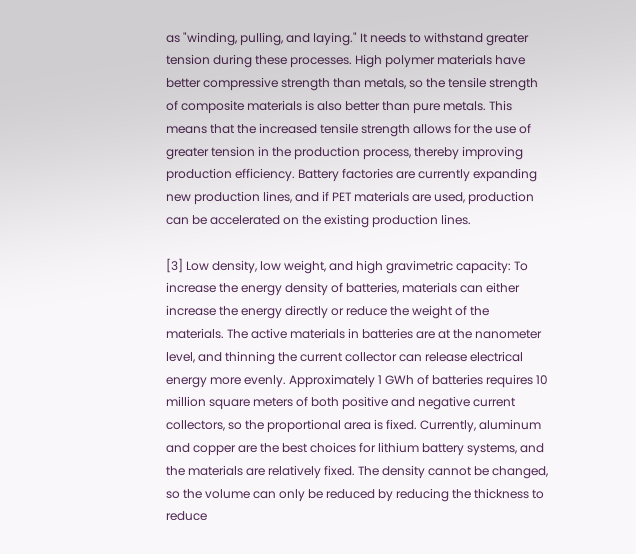as "winding, pulling, and laying." It needs to withstand greater tension during these processes. High polymer materials have better compressive strength than metals, so the tensile strength of composite materials is also better than pure metals. This means that the increased tensile strength allows for the use of greater tension in the production process, thereby improving production efficiency. Battery factories are currently expanding new production lines, and if PET materials are used, production can be accelerated on the existing production lines.

[3] Low density, low weight, and high gravimetric capacity: To increase the energy density of batteries, materials can either increase the energy directly or reduce the weight of the materials. The active materials in batteries are at the nanometer level, and thinning the current collector can release electrical energy more evenly. Approximately 1 GWh of batteries requires 10 million square meters of both positive and negative current collectors, so the proportional area is fixed. Currently, aluminum and copper are the best choices for lithium battery systems, and the materials are relatively fixed. The density cannot be changed, so the volume can only be reduced by reducing the thickness to reduce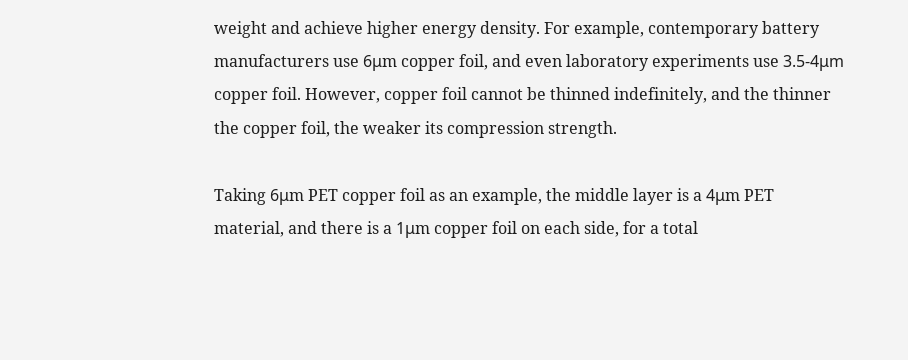weight and achieve higher energy density. For example, contemporary battery manufacturers use 6μm copper foil, and even laboratory experiments use 3.5-4μm copper foil. However, copper foil cannot be thinned indefinitely, and the thinner the copper foil, the weaker its compression strength.

Taking 6μm PET copper foil as an example, the middle layer is a 4μm PET material, and there is a 1μm copper foil on each side, for a total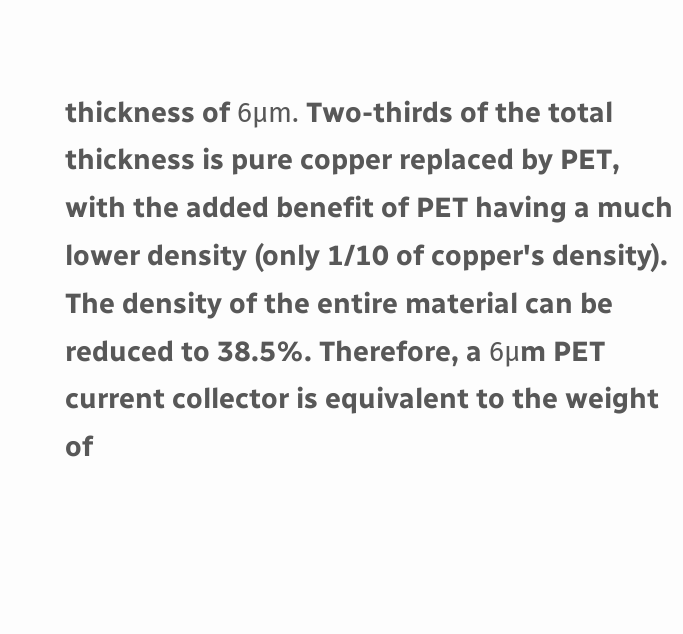thickness of 6μm. Two-thirds of the total thickness is pure copper replaced by PET, with the added benefit of PET having a much lower density (only 1/10 of copper's density). The density of the entire material can be reduced to 38.5%. Therefore, a 6μm PET current collector is equivalent to the weight of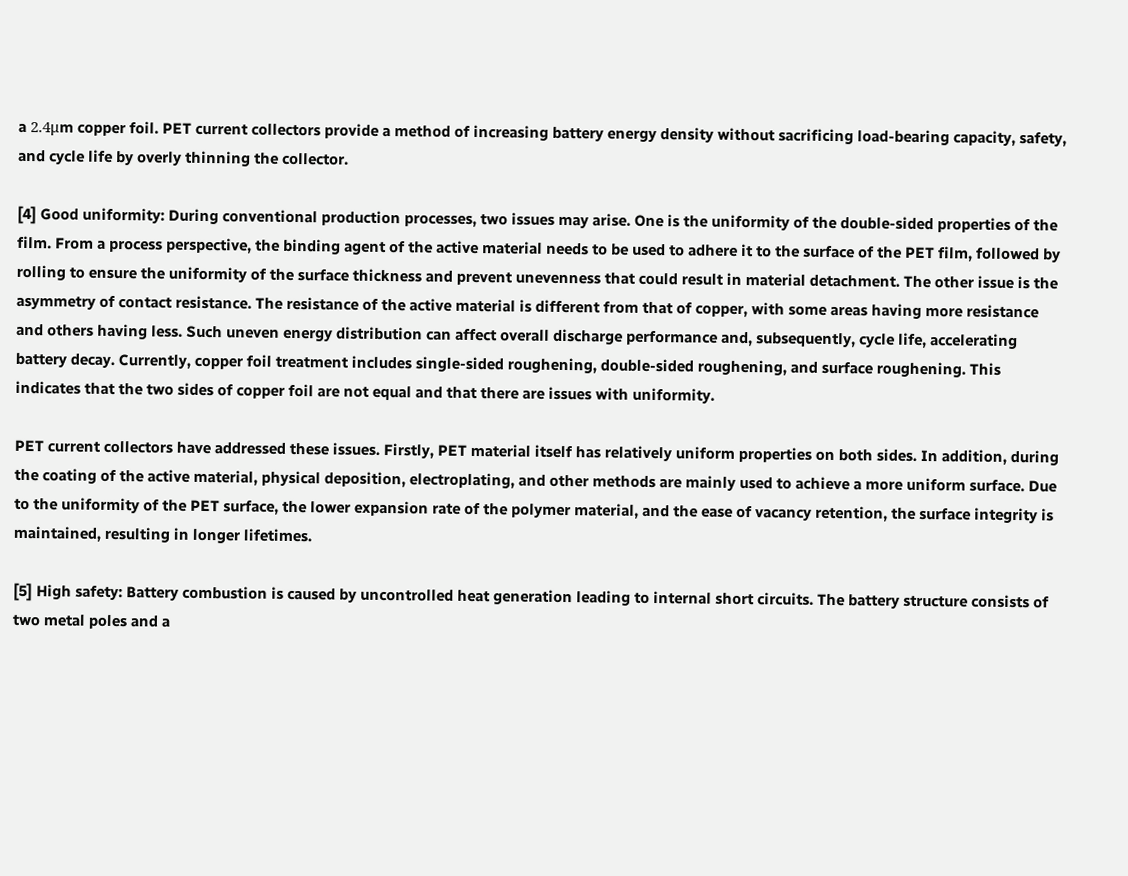a 2.4μm copper foil. PET current collectors provide a method of increasing battery energy density without sacrificing load-bearing capacity, safety, and cycle life by overly thinning the collector.

[4] Good uniformity: During conventional production processes, two issues may arise. One is the uniformity of the double-sided properties of the film. From a process perspective, the binding agent of the active material needs to be used to adhere it to the surface of the PET film, followed by rolling to ensure the uniformity of the surface thickness and prevent unevenness that could result in material detachment. The other issue is the asymmetry of contact resistance. The resistance of the active material is different from that of copper, with some areas having more resistance and others having less. Such uneven energy distribution can affect overall discharge performance and, subsequently, cycle life, accelerating battery decay. Currently, copper foil treatment includes single-sided roughening, double-sided roughening, and surface roughening. This indicates that the two sides of copper foil are not equal and that there are issues with uniformity.

PET current collectors have addressed these issues. Firstly, PET material itself has relatively uniform properties on both sides. In addition, during the coating of the active material, physical deposition, electroplating, and other methods are mainly used to achieve a more uniform surface. Due to the uniformity of the PET surface, the lower expansion rate of the polymer material, and the ease of vacancy retention, the surface integrity is maintained, resulting in longer lifetimes.

[5] High safety: Battery combustion is caused by uncontrolled heat generation leading to internal short circuits. The battery structure consists of two metal poles and a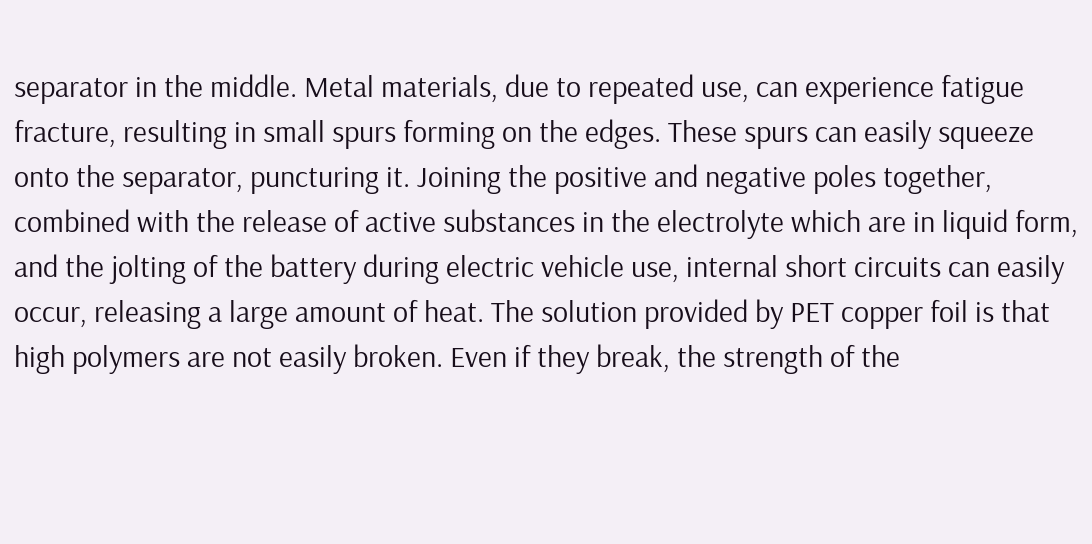separator in the middle. Metal materials, due to repeated use, can experience fatigue fracture, resulting in small spurs forming on the edges. These spurs can easily squeeze onto the separator, puncturing it. Joining the positive and negative poles together, combined with the release of active substances in the electrolyte which are in liquid form, and the jolting of the battery during electric vehicle use, internal short circuits can easily occur, releasing a large amount of heat. The solution provided by PET copper foil is that high polymers are not easily broken. Even if they break, the strength of the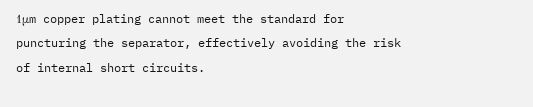1μm copper plating cannot meet the standard for puncturing the separator, effectively avoiding the risk of internal short circuits.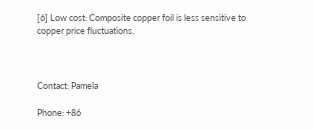[6] Low cost: Composite copper foil is less sensitive to copper price fluctuations,



Contact: Pamela

Phone: +86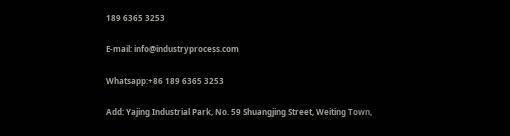189 6365 3253

E-mail: info@industryprocess.com

Whatsapp:+86 189 6365 3253

Add: Yajing Industrial Park, No. 59 Shuangjing Street, Weiting Town,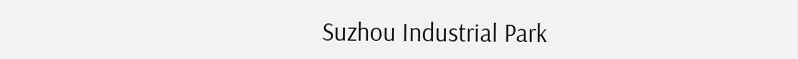Suzhou Industrial Park